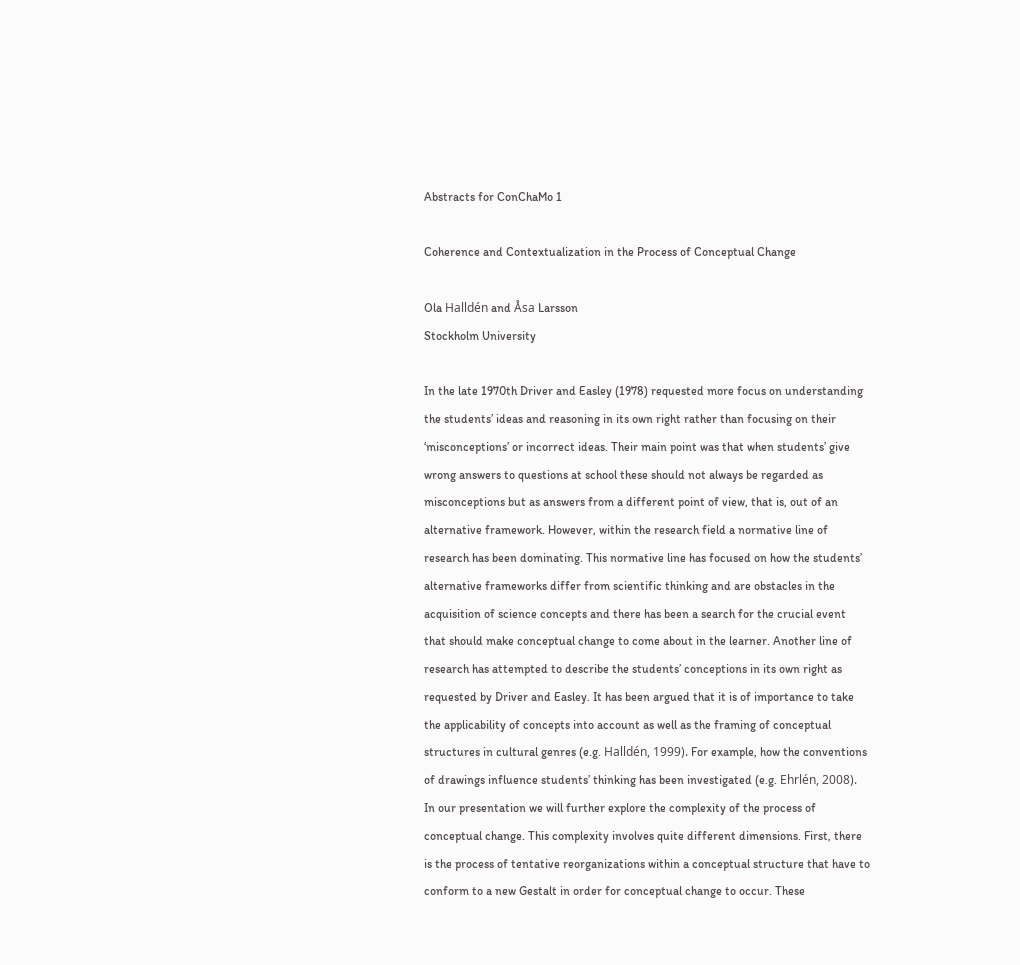Abstracts for ConChaMo 1

Coherence and Contextualization in the Process of Conceptual Change

Ola Halldén and Åsa Larsson
Stockholm University

In the late 1970th Driver and Easley (1978) requested more focus on understanding the students’ ideas and reasoning in its own right rather than focusing on their ‘misconceptions’ or incorrect ideas. Their main point was that when students’ give wrong answers to questions at school these should not always be regarded as misconceptions but as answers from a different point of view, that is, out of an alternative framework. However, within the research field a normative line of research has been dominating. This normative line has focused on how the students’ alternative frameworks differ from scientific thinking and are obstacles in the acquisition of science concepts and there has been a search for the crucial event that should make conceptual change to come about in the learner. Another line of research has attempted to describe the students’ conceptions in its own right as requested by Driver and Easley. It has been argued that it is of importance to take the applicability of concepts into account as well as the framing of conceptual structures in cultural genres (e.g. Halldén, 1999). For example, how the conventions of drawings influence students’ thinking has been investigated (e.g. Ehrlén, 2008). In our presentation we will further explore the complexity of the process of conceptual change. This complexity involves quite different dimensions. First, there is the process of tentative reorganizations within a conceptual structure that have to conform to a new Gestalt in order for conceptual change to occur. These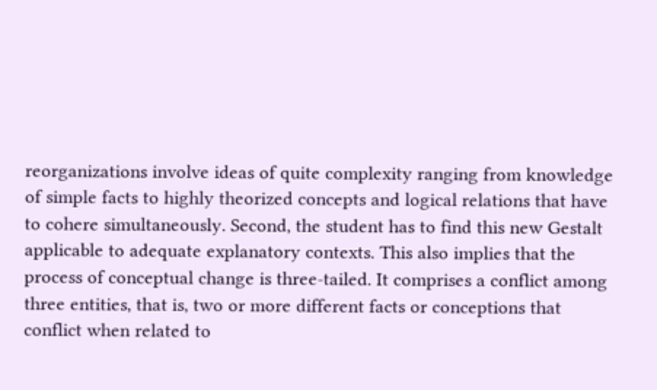reorganizations involve ideas of quite complexity ranging from knowledge of simple facts to highly theorized concepts and logical relations that have to cohere simultaneously. Second, the student has to find this new Gestalt applicable to adequate explanatory contexts. This also implies that the process of conceptual change is three-tailed. It comprises a conflict among three entities, that is, two or more different facts or conceptions that conflict when related to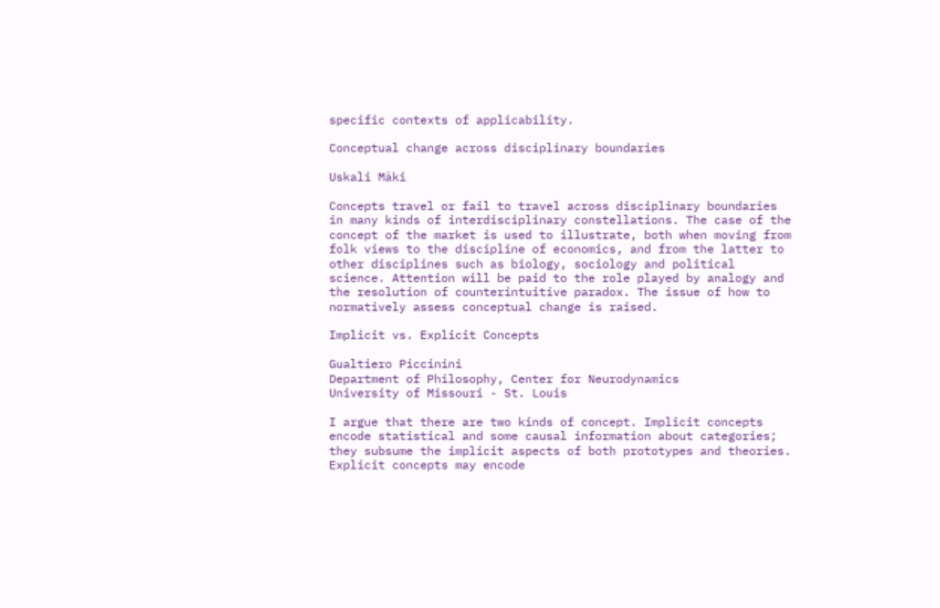specific contexts of applicability.

Conceptual change across disciplinary boundaries

Uskali Mäki

Concepts travel or fail to travel across disciplinary boundaries in many kinds of interdisciplinary constellations. The case of the concept of the market is used to illustrate, both when moving from folk views to the discipline of economics, and from the latter to other disciplines such as biology, sociology and political science. Attention will be paid to the role played by analogy and the resolution of counterintuitive paradox. The issue of how to normatively assess conceptual change is raised.

Implicit vs. Explicit Concepts

Gualtiero Piccinini
Department of Philosophy, Center for Neurodynamics
University of Missouri - St. Louis

I argue that there are two kinds of concept. Implicit concepts encode statistical and some causal information about categories; they subsume the implicit aspects of both prototypes and theories. Explicit concepts may encode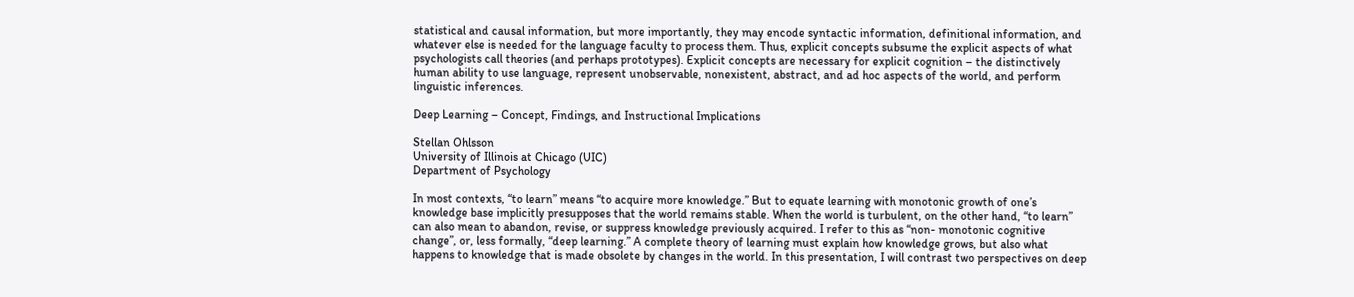statistical and causal information, but more importantly, they may encode syntactic information, definitional information, and whatever else is needed for the language faculty to process them. Thus, explicit concepts subsume the explicit aspects of what psychologists call theories (and perhaps prototypes). Explicit concepts are necessary for explicit cognition – the distinctively human ability to use language, represent unobservable, nonexistent, abstract, and ad hoc aspects of the world, and perform linguistic inferences.

Deep Learning – Concept, Findings, and Instructional Implications

Stellan Ohlsson
University of Illinois at Chicago (UIC)
Department of Psychology

In most contexts, “to learn” means “to acquire more knowledge.” But to equate learning with monotonic growth of one’s knowledge base implicitly presupposes that the world remains stable. When the world is turbulent, on the other hand, “to learn” can also mean to abandon, revise, or suppress knowledge previously acquired. I refer to this as “non- monotonic cognitive change”, or, less formally, “deep learning.” A complete theory of learning must explain how knowledge grows, but also what happens to knowledge that is made obsolete by changes in the world. In this presentation, I will contrast two perspectives on deep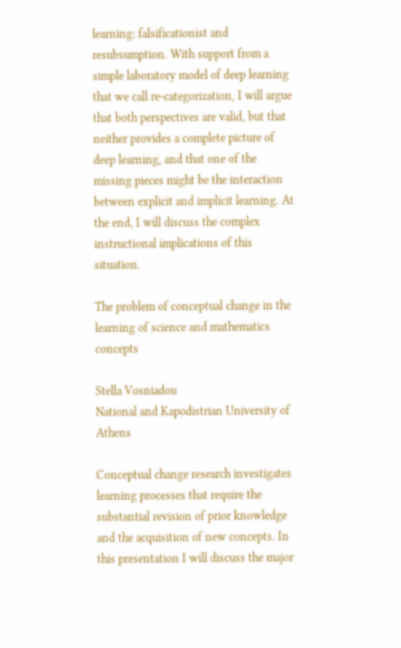learning: falsificationist and resubsumption. With support from a simple laboratory model of deep learning that we call re-categorization, I will argue that both perspectives are valid, but that neither provides a complete picture of deep learning, and that one of the missing pieces might be the interaction between explicit and implicit learning. At the end, I will discuss the complex instructional implications of this situation.

The problem of conceptual change in the learning of science and mathematics concepts

Stella Vosniadou
National and Kapodistrian University of Athens

Conceptual change research investigates learning processes that require the substantial revision of prior knowledge and the acquisition of new concepts. In this presentation I will discuss the major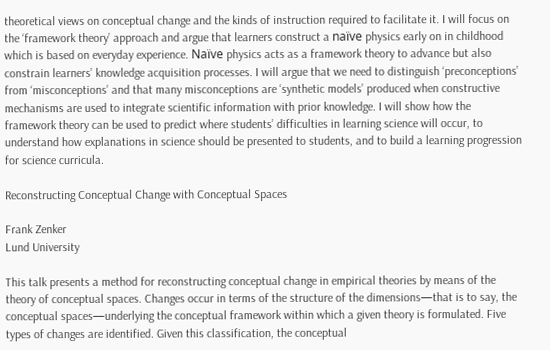theoretical views on conceptual change and the kinds of instruction required to facilitate it. I will focus on the ‘framework theory’ approach and argue that learners construct a naïve physics early on in childhood which is based on everyday experience. Naïve physics acts as a framework theory to advance but also constrain learners’ knowledge acquisition processes. I will argue that we need to distinguish ‘preconceptions’ from ‘misconceptions’ and that many misconceptions are ‘synthetic models’ produced when constructive mechanisms are used to integrate scientific information with prior knowledge. I will show how the framework theory can be used to predict where students’ difficulties in learning science will occur, to understand how explanations in science should be presented to students, and to build a learning progression for science curricula.

Reconstructing Conceptual Change with Conceptual Spaces

Frank Zenker
Lund University

This talk presents a method for reconstructing conceptual change in empirical theories by means of the theory of conceptual spaces. Changes occur in terms of the structure of the dimensions—that is to say, the conceptual spaces—underlying the conceptual framework within which a given theory is formulated. Five types of changes are identified. Given this classification, the conceptual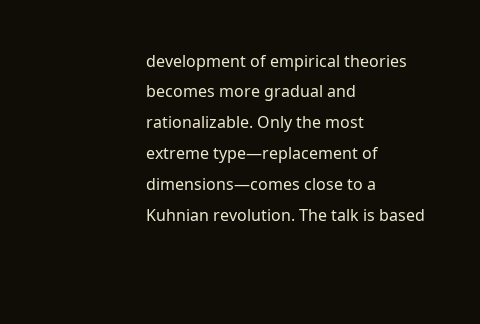development of empirical theories becomes more gradual and rationalizable. Only the most extreme type—replacement of dimensions—comes close to a Kuhnian revolution. The talk is based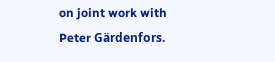on joint work with Peter Gärdenfors.